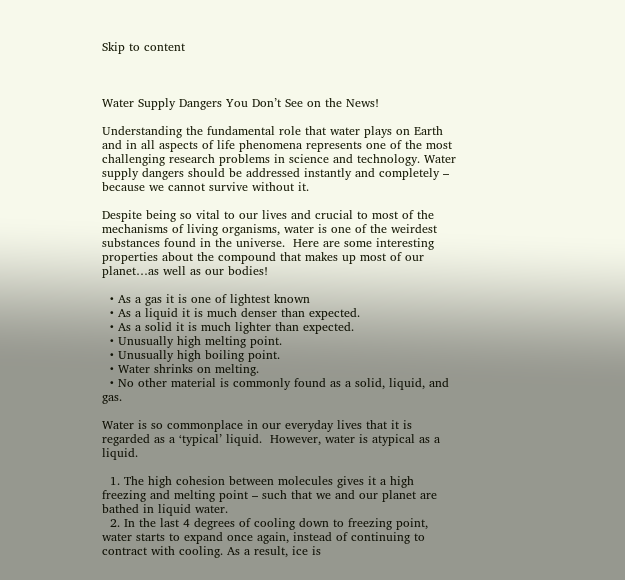Skip to content



Water Supply Dangers You Don’t See on the News!

Understanding the fundamental role that water plays on Earth and in all aspects of life phenomena represents one of the most challenging research problems in science and technology. Water supply dangers should be addressed instantly and completely – because we cannot survive without it.

Despite being so vital to our lives and crucial to most of the mechanisms of living organisms, water is one of the weirdest substances found in the universe.  Here are some interesting properties about the compound that makes up most of our planet…as well as our bodies!

  • As a gas it is one of lightest known
  • As a liquid it is much denser than expected.
  • As a solid it is much lighter than expected.
  • Unusually high melting point.
  • Unusually high boiling point.
  • Water shrinks on melting.
  • No other material is commonly found as a solid, liquid, and gas.

Water is so commonplace in our everyday lives that it is regarded as a ‘typical’ liquid.  However, water is atypical as a liquid.

  1. The high cohesion between molecules gives it a high freezing and melting point – such that we and our planet are bathed in liquid water.
  2. In the last 4 degrees of cooling down to freezing point, water starts to expand once again, instead of continuing to contract with cooling. As a result, ice is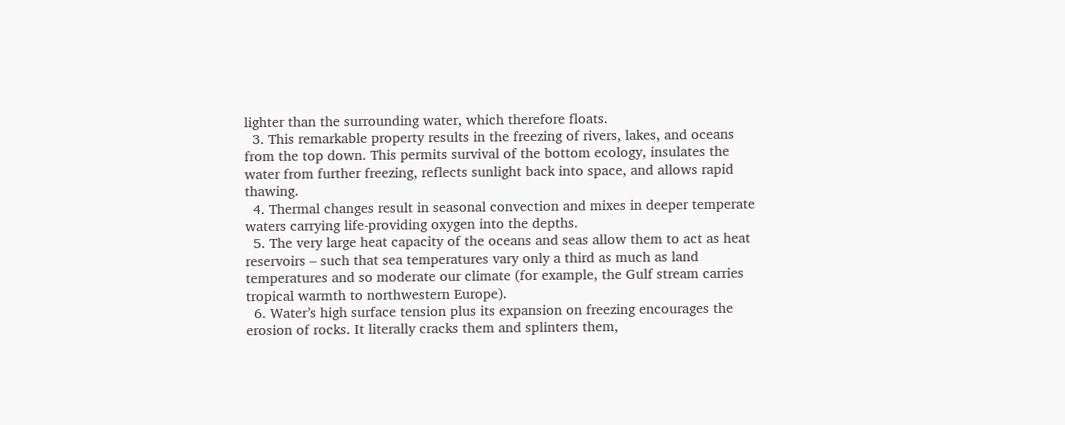lighter than the surrounding water, which therefore floats.
  3. This remarkable property results in the freezing of rivers, lakes, and oceans from the top down. This permits survival of the bottom ecology, insulates the water from further freezing, reflects sunlight back into space, and allows rapid thawing.
  4. Thermal changes result in seasonal convection and mixes in deeper temperate waters carrying life-providing oxygen into the depths.
  5. The very large heat capacity of the oceans and seas allow them to act as heat reservoirs – such that sea temperatures vary only a third as much as land temperatures and so moderate our climate (for example, the Gulf stream carries tropical warmth to northwestern Europe).
  6. Water’s high surface tension plus its expansion on freezing encourages the erosion of rocks. It literally cracks them and splinters them,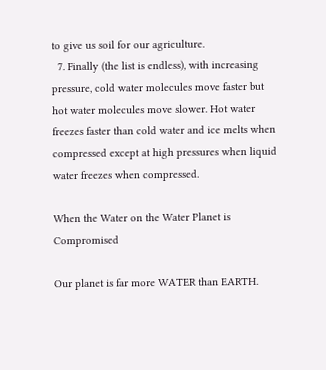to give us soil for our agriculture.
  7. Finally (the list is endless), with increasing pressure, cold water molecules move faster but hot water molecules move slower. Hot water freezes faster than cold water and ice melts when compressed except at high pressures when liquid water freezes when compressed.

When the Water on the Water Planet is Compromised

Our planet is far more WATER than EARTH.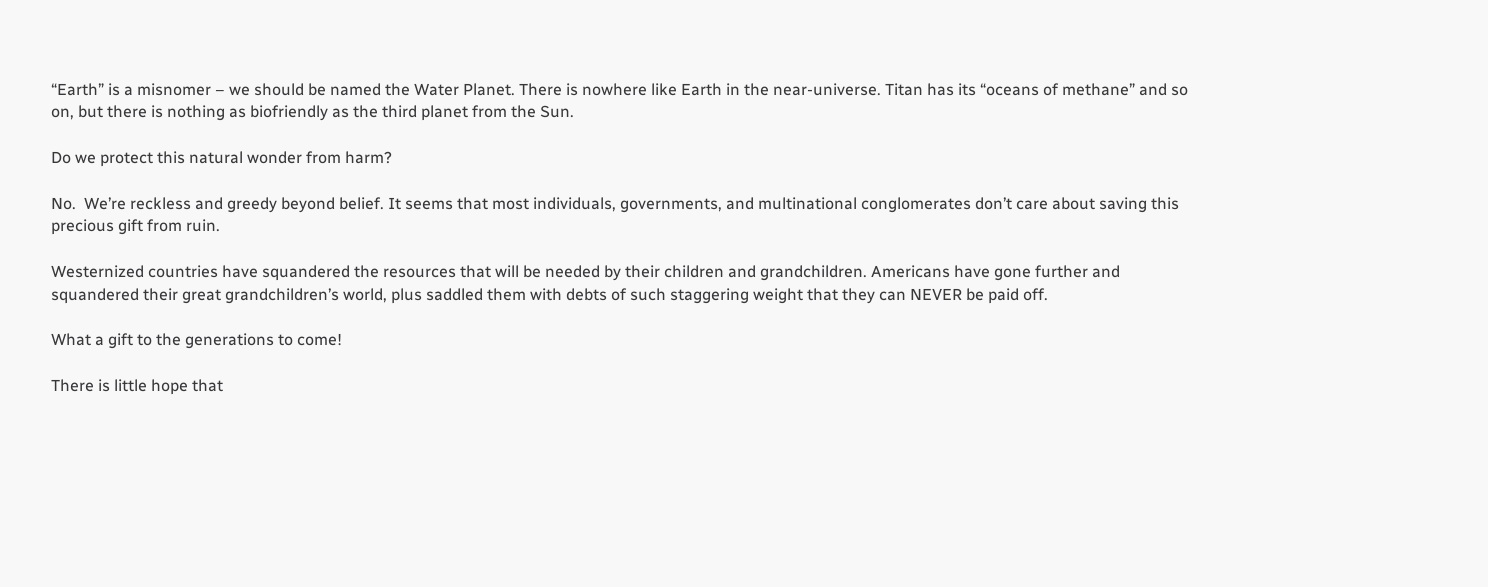“Earth” is a misnomer – we should be named the Water Planet. There is nowhere like Earth in the near-universe. Titan has its “oceans of methane” and so on, but there is nothing as biofriendly as the third planet from the Sun.

Do we protect this natural wonder from harm?

No.  We’re reckless and greedy beyond belief. It seems that most individuals, governments, and multinational conglomerates don’t care about saving this precious gift from ruin.

Westernized countries have squandered the resources that will be needed by their children and grandchildren. Americans have gone further and squandered their great grandchildren’s world, plus saddled them with debts of such staggering weight that they can NEVER be paid off.

What a gift to the generations to come!

There is little hope that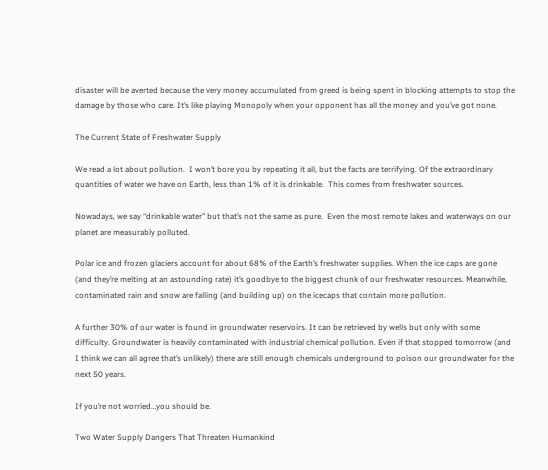disaster will be averted because the very money accumulated from greed is being spent in blocking attempts to stop the damage by those who care. It’s like playing Monopoly when your opponent has all the money and you’ve got none.

The Current State of Freshwater Supply

We read a lot about pollution.  I won’t bore you by repeating it all, but the facts are terrifying. Of the extraordinary quantities of water we have on Earth, less than 1% of it is drinkable.  This comes from freshwater sources.

Nowadays, we say “drinkable water” but that’s not the same as pure.  Even the most remote lakes and waterways on our planet are measurably polluted.

Polar ice and frozen glaciers account for about 68% of the Earth’s freshwater supplies. When the ice caps are gone (and they’re melting at an astounding rate) it’s goodbye to the biggest chunk of our freshwater resources. Meanwhile, contaminated rain and snow are falling (and building up) on the icecaps that contain more pollution.

A further 30% of our water is found in groundwater reservoirs. It can be retrieved by wells but only with some difficulty. Groundwater is heavily contaminated with industrial chemical pollution. Even if that stopped tomorrow (and I think we can all agree that’s unlikely) there are still enough chemicals underground to poison our groundwater for the next 50 years.

If you’re not worried…you should be.

Two Water Supply Dangers That Threaten Humankind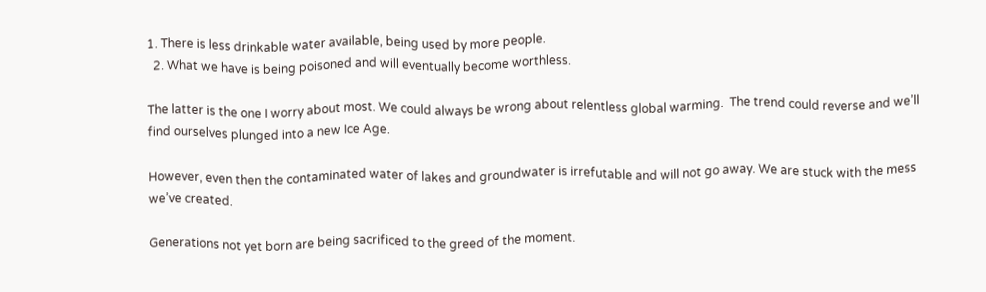1. There is less drinkable water available, being used by more people.
  2. What we have is being poisoned and will eventually become worthless.

The latter is the one I worry about most. We could always be wrong about relentless global warming.  The trend could reverse and we’ll find ourselves plunged into a new Ice Age.

However, even then the contaminated water of lakes and groundwater is irrefutable and will not go away. We are stuck with the mess we’ve created.

Generations not yet born are being sacrificed to the greed of the moment.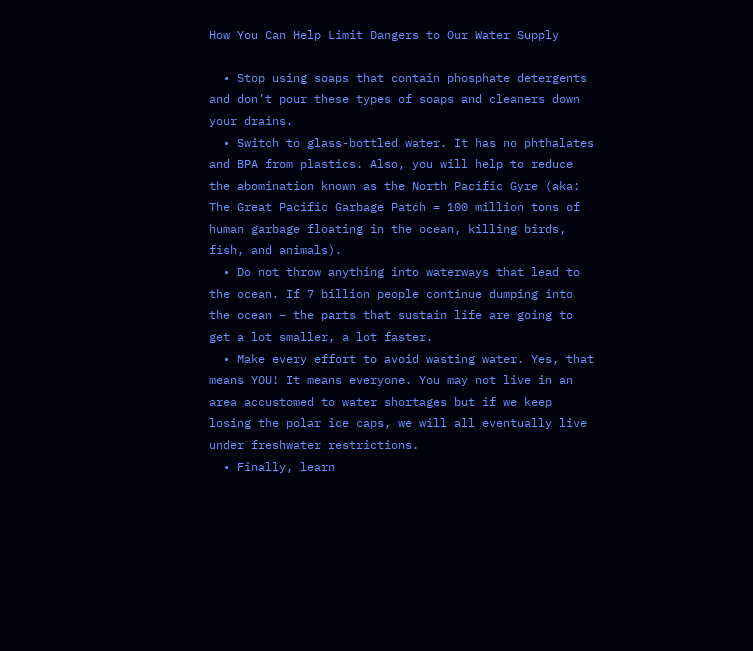How You Can Help Limit Dangers to Our Water Supply

  • Stop using soaps that contain phosphate detergents and don’t pour these types of soaps and cleaners down your drains.
  • Switch to glass-bottled water. It has no phthalates and BPA from plastics. Also, you will help to reduce the abomination known as the North Pacific Gyre (aka: The Great Pacific Garbage Patch = 100 million tons of human garbage floating in the ocean, killing birds, fish, and animals).
  • Do not throw anything into waterways that lead to the ocean. If 7 billion people continue dumping into the ocean – the parts that sustain life are going to get a lot smaller, a lot faster.
  • Make every effort to avoid wasting water. Yes, that means YOU! It means everyone. You may not live in an area accustomed to water shortages but if we keep losing the polar ice caps, we will all eventually live under freshwater restrictions.
  • Finally, learn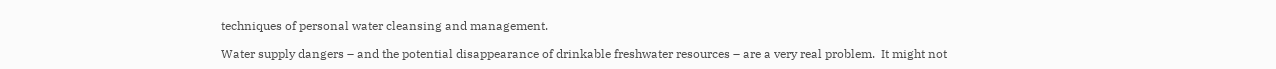techniques of personal water cleansing and management.

Water supply dangers – and the potential disappearance of drinkable freshwater resources – are a very real problem.  It might not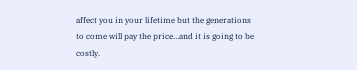affect you in your lifetime but the generations to come will pay the price…and it is going to be costly.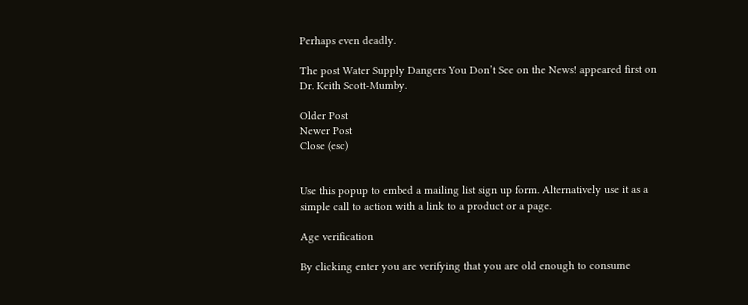Perhaps even deadly.

The post Water Supply Dangers You Don’t See on the News! appeared first on Dr. Keith Scott-Mumby.

Older Post
Newer Post
Close (esc)


Use this popup to embed a mailing list sign up form. Alternatively use it as a simple call to action with a link to a product or a page.

Age verification

By clicking enter you are verifying that you are old enough to consume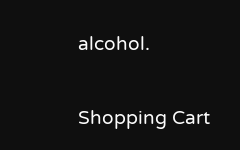alcohol.


Shopping Cart